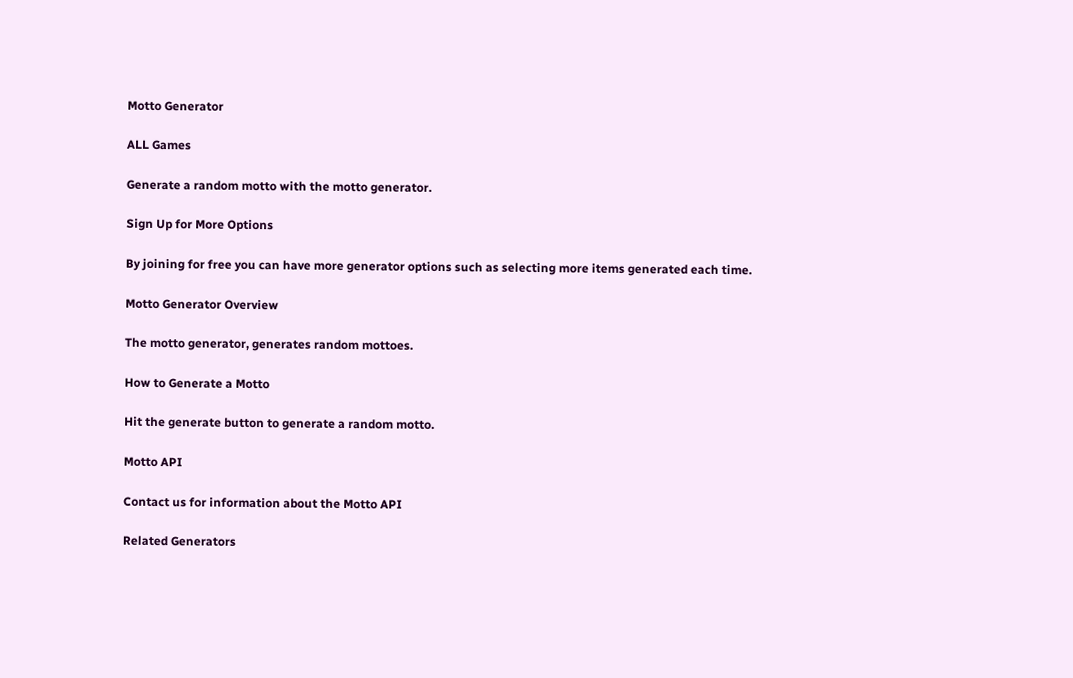Motto Generator

ALL Games

Generate a random motto with the motto generator.

Sign Up for More Options

By joining for free you can have more generator options such as selecting more items generated each time.

Motto Generator Overview

The motto generator, generates random mottoes.

How to Generate a Motto

Hit the generate button to generate a random motto.

Motto API

Contact us for information about the Motto API

Related Generators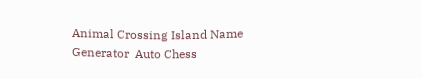Animal Crossing Island Name Generator  Auto Chess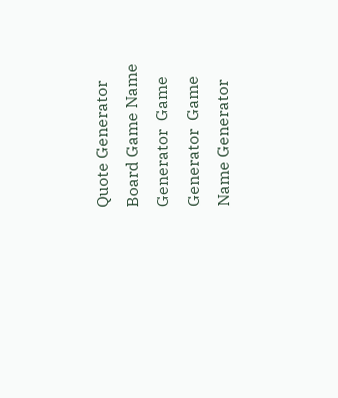Quote Generator  Board Game Name Generator  Game Generator  Game Name Generator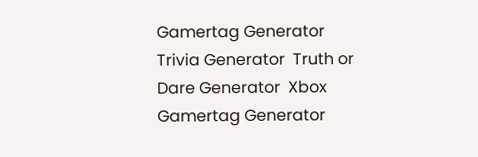Gamertag Generator  Trivia Generator  Truth or Dare Generator  Xbox Gamertag Generator